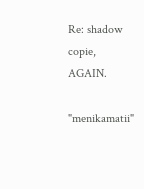Re: shadow copie, AGAIN.

"menikamatii"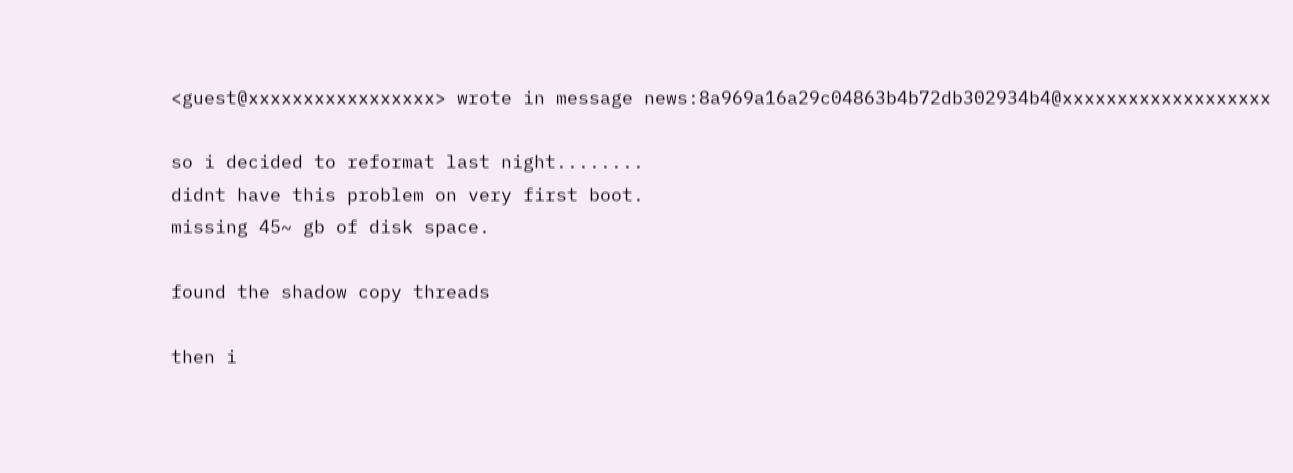<guest@xxxxxxxxxxxxxxxxx> wrote in message news:8a969a16a29c04863b4b72db302934b4@xxxxxxxxxxxxxxxxxxx

so i decided to reformat last night........
didnt have this problem on very first boot.
missing 45~ gb of disk space.

found the shadow copy threads

then i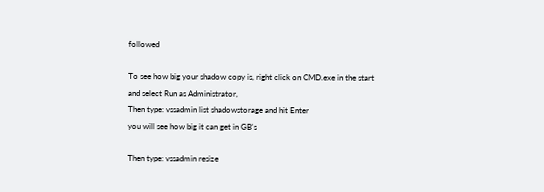followed

To see how big your shadow copy is, right click on CMD.exe in the start
and select Run as Administrator,
Then type: vssadmin list shadowstorage and hit Enter
you will see how big it can get in GB's

Then type: vssadmin resize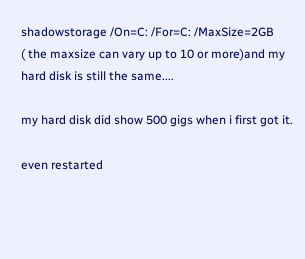shadowstorage /On=C: /For=C: /MaxSize=2GB
( the maxsize can vary up to 10 or more)and my hard disk is still the same....

my hard disk did show 500 gigs when i first got it.

even restarted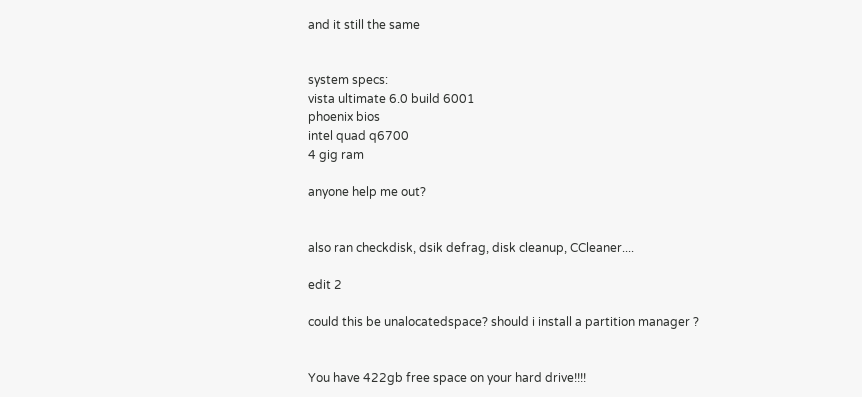and it still the same


system specs:
vista ultimate 6.0 build 6001
phoenix bios
intel quad q6700
4 gig ram

anyone help me out?


also ran checkdisk, dsik defrag, disk cleanup, CCleaner....

edit 2

could this be unalocatedspace? should i install a partition manager ?


You have 422gb free space on your hard drive!!!!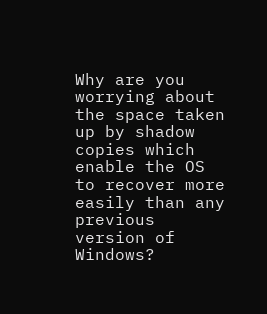Why are you worrying about the space taken up by shadow copies which enable the OS to recover more easily than any previous version of Windows?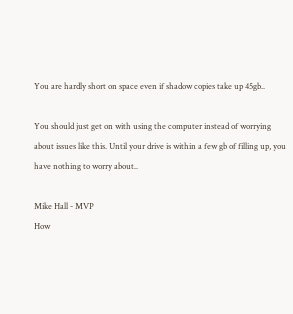You are hardly short on space even if shadow copies take up 45gb..

You should just get on with using the computer instead of worrying about issues like this. Until your drive is within a few gb of filling up, you have nothing to worry about..

Mike Hall - MVP
How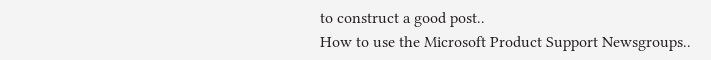to construct a good post..
How to use the Microsoft Product Support Newsgroups..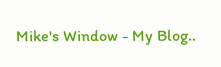Mike's Window - My Blog..